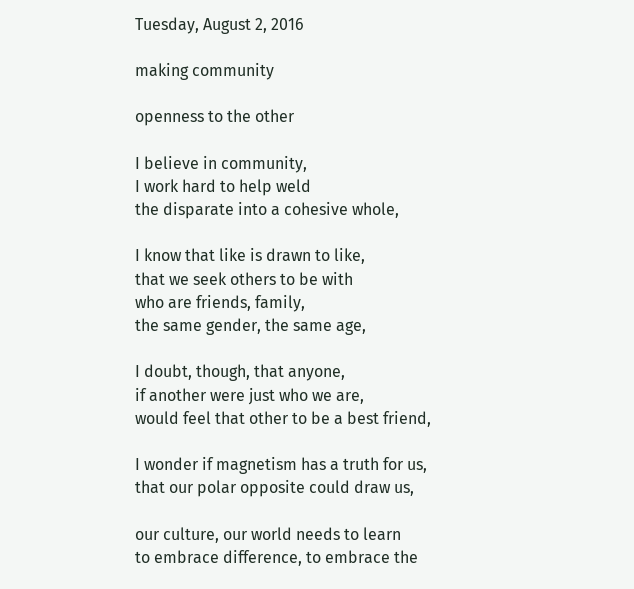Tuesday, August 2, 2016

making community

openness to the other

I believe in community,
I work hard to help weld
the disparate into a cohesive whole,

I know that like is drawn to like,
that we seek others to be with
who are friends, family,
the same gender, the same age,

I doubt, though, that anyone,
if another were just who we are,
would feel that other to be a best friend,

I wonder if magnetism has a truth for us,
that our polar opposite could draw us,

our culture, our world needs to learn
to embrace difference, to embrace the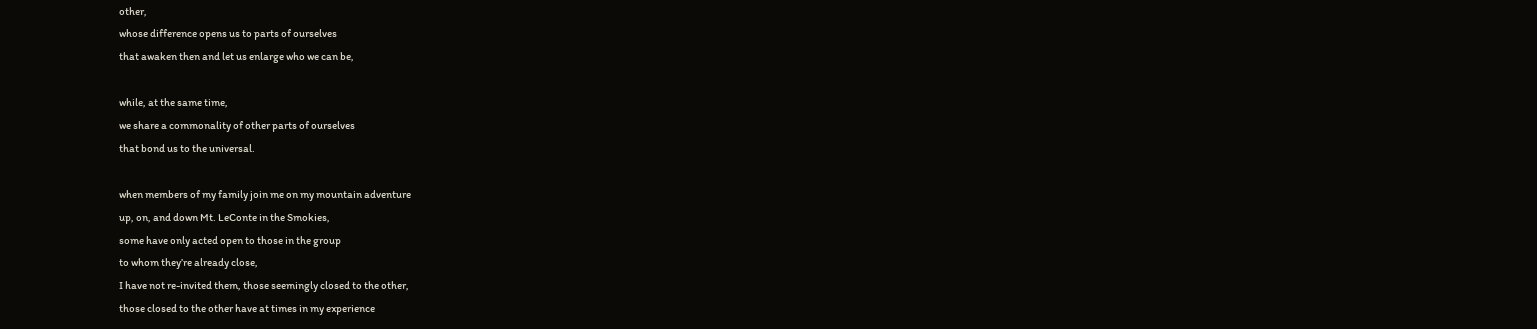other,
whose difference opens us to parts of ourselves
that awaken then and let us enlarge who we can be,

while, at the same time,
we share a commonality of other parts of ourselves
that bond us to the universal.

when members of my family join me on my mountain adventure
up, on, and down Mt. LeConte in the Smokies,
some have only acted open to those in the group
to whom they’re already close,
I have not re-invited them, those seemingly closed to the other,
those closed to the other have at times in my experience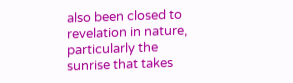also been closed to revelation in nature,
particularly the sunrise that takes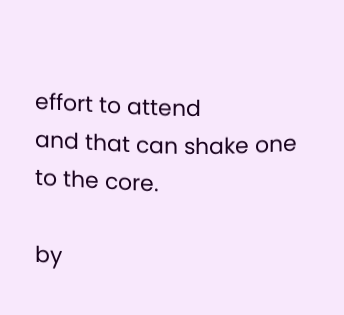effort to attend
and that can shake one to the core.

by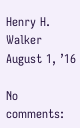Henry H. Walker
August 1, ’16

No comments: